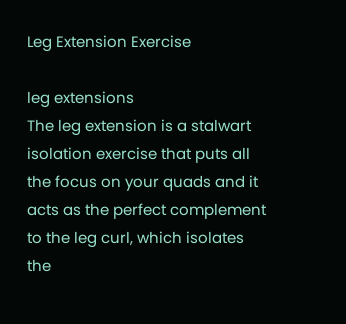Leg Extension Exercise

leg extensions
The leg extension is a stalwart isolation exercise that puts all the focus on your quads and it acts as the perfect complement to the leg curl, which isolates the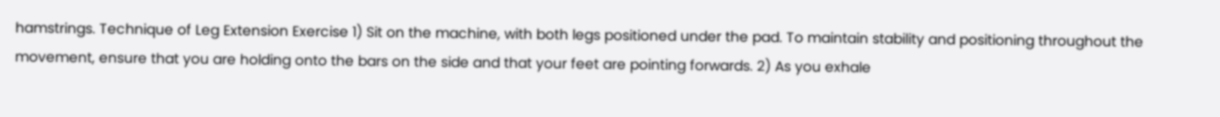hamstrings. Technique of Leg Extension Exercise 1) Sit on the machine, with both legs positioned under the pad. To maintain stability and positioning throughout the movement, ensure that you are holding onto the bars on the side and that your feet are pointing forwards. 2) As you exhale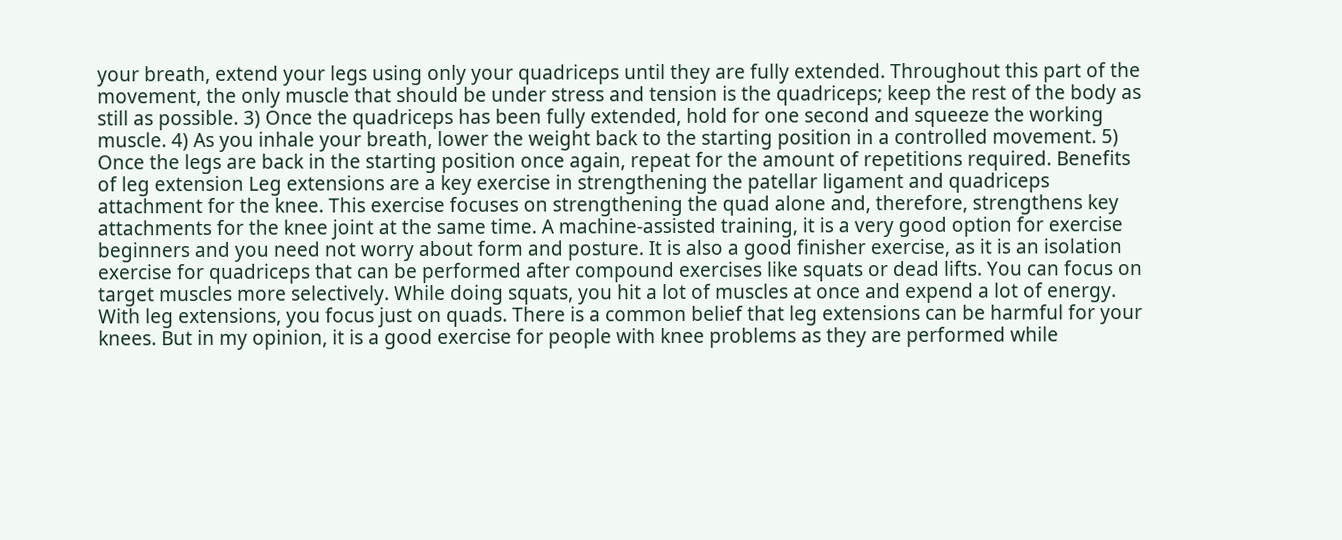your breath, extend your legs using only your quadriceps until they are fully extended. Throughout this part of the movement, the only muscle that should be under stress and tension is the quadriceps; keep the rest of the body as still as possible. 3) Once the quadriceps has been fully extended, hold for one second and squeeze the working muscle. 4) As you inhale your breath, lower the weight back to the starting position in a controlled movement. 5) Once the legs are back in the starting position once again, repeat for the amount of repetitions required. Benefits of leg extension Leg extensions are a key exercise in strengthening the patellar ligament and quadriceps attachment for the knee. This exercise focuses on strengthening the quad alone and, therefore, strengthens key attachments for the knee joint at the same time. A machine-assisted training, it is a very good option for exercise beginners and you need not worry about form and posture. It is also a good finisher exercise, as it is an isolation exercise for quadriceps that can be performed after compound exercises like squats or dead lifts. You can focus on target muscles more selectively. While doing squats, you hit a lot of muscles at once and expend a lot of energy. With leg extensions, you focus just on quads. There is a common belief that leg extensions can be harmful for your knees. But in my opinion, it is a good exercise for people with knee problems as they are performed while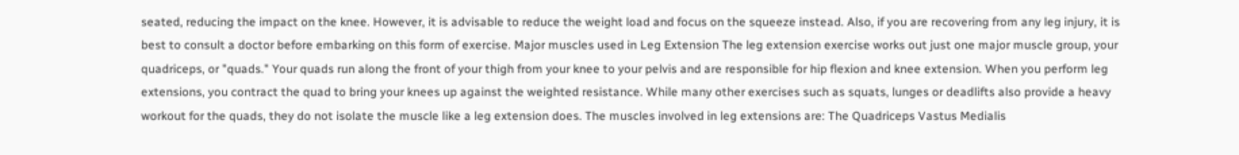seated, reducing the impact on the knee. However, it is advisable to reduce the weight load and focus on the squeeze instead. Also, if you are recovering from any leg injury, it is best to consult a doctor before embarking on this form of exercise. Major muscles used in Leg Extension The leg extension exercise works out just one major muscle group, your quadriceps, or "quads." Your quads run along the front of your thigh from your knee to your pelvis and are responsible for hip flexion and knee extension. When you perform leg extensions, you contract the quad to bring your knees up against the weighted resistance. While many other exercises such as squats, lunges or deadlifts also provide a heavy workout for the quads, they do not isolate the muscle like a leg extension does. The muscles involved in leg extensions are: The Quadriceps Vastus Medialis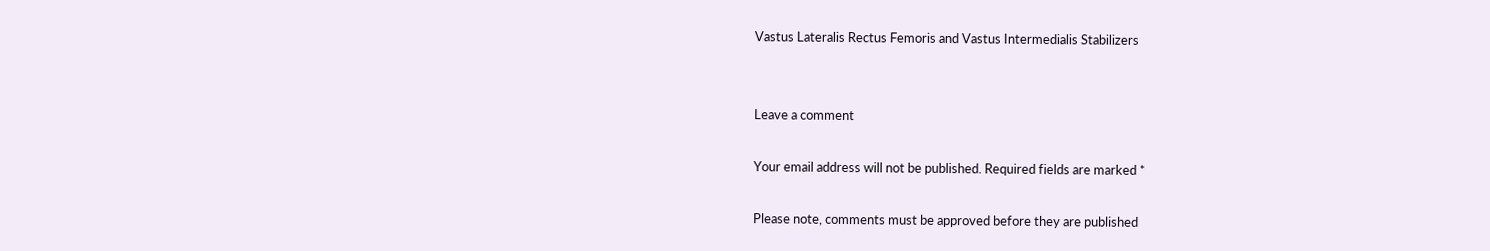Vastus Lateralis Rectus Femoris and Vastus Intermedialis Stabilizers


Leave a comment

Your email address will not be published. Required fields are marked *

Please note, comments must be approved before they are published